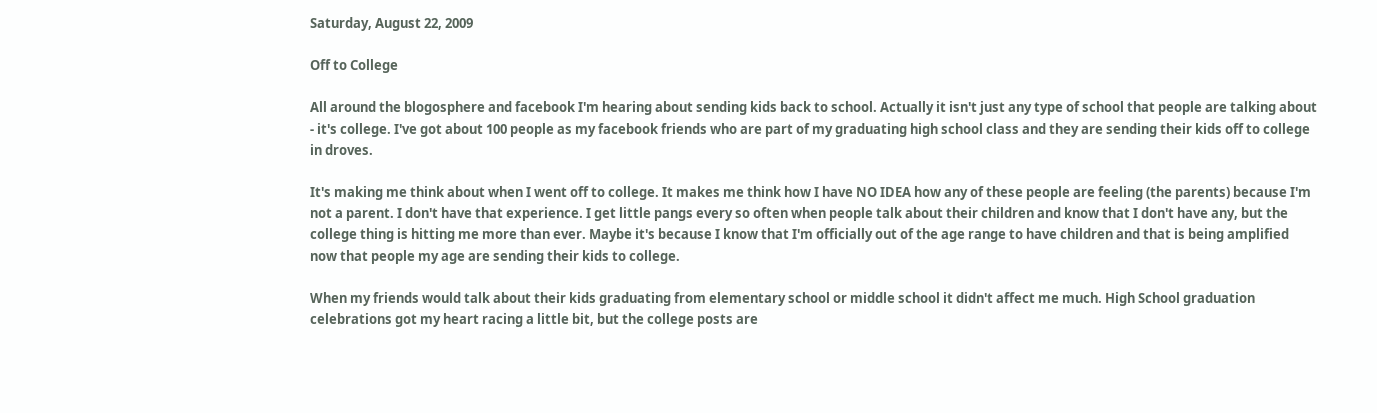Saturday, August 22, 2009

Off to College

All around the blogosphere and facebook I'm hearing about sending kids back to school. Actually it isn't just any type of school that people are talking about - it's college. I've got about 100 people as my facebook friends who are part of my graduating high school class and they are sending their kids off to college in droves.

It's making me think about when I went off to college. It makes me think how I have NO IDEA how any of these people are feeling (the parents) because I'm not a parent. I don't have that experience. I get little pangs every so often when people talk about their children and know that I don't have any, but the college thing is hitting me more than ever. Maybe it's because I know that I'm officially out of the age range to have children and that is being amplified now that people my age are sending their kids to college.

When my friends would talk about their kids graduating from elementary school or middle school it didn't affect me much. High School graduation celebrations got my heart racing a little bit, but the college posts are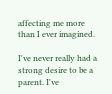affecting me more than I ever imagined.

I've never really had a strong desire to be a parent. I've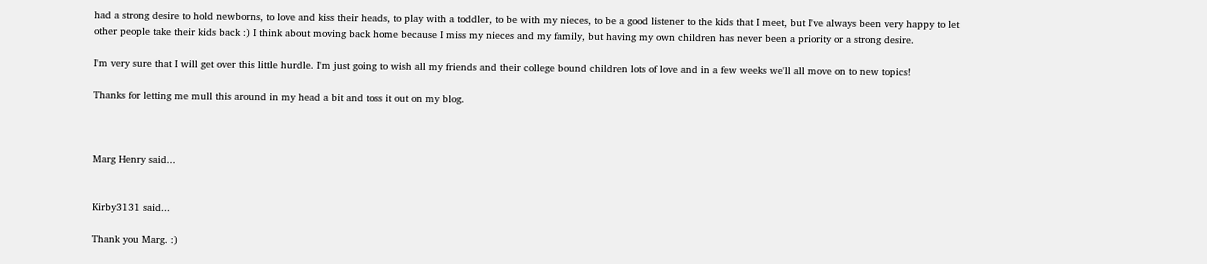had a strong desire to hold newborns, to love and kiss their heads, to play with a toddler, to be with my nieces, to be a good listener to the kids that I meet, but I've always been very happy to let other people take their kids back :) I think about moving back home because I miss my nieces and my family, but having my own children has never been a priority or a strong desire.

I'm very sure that I will get over this little hurdle. I'm just going to wish all my friends and their college bound children lots of love and in a few weeks we'll all move on to new topics!

Thanks for letting me mull this around in my head a bit and toss it out on my blog.



Marg Henry said...


Kirby3131 said...

Thank you Marg. :)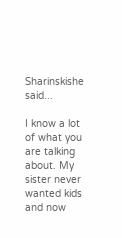Sharinskishe said...

I know a lot of what you are talking about. My sister never wanted kids and now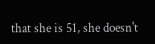that she is 51, she doesn't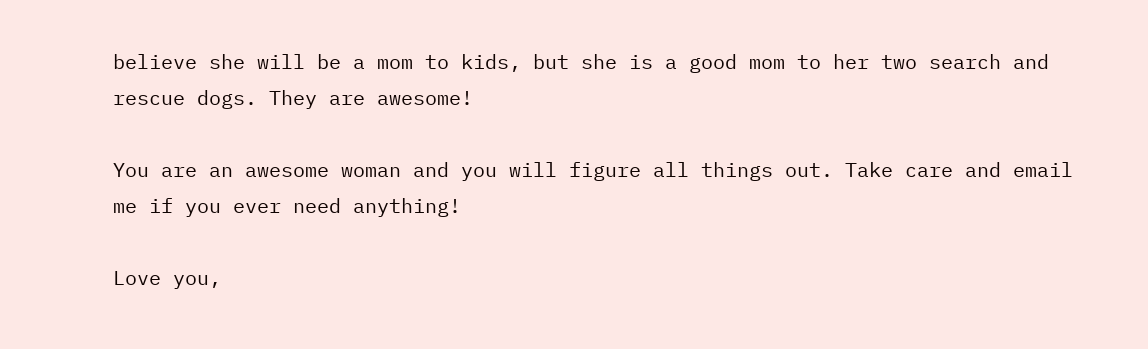believe she will be a mom to kids, but she is a good mom to her two search and rescue dogs. They are awesome!

You are an awesome woman and you will figure all things out. Take care and email me if you ever need anything!

Love you,